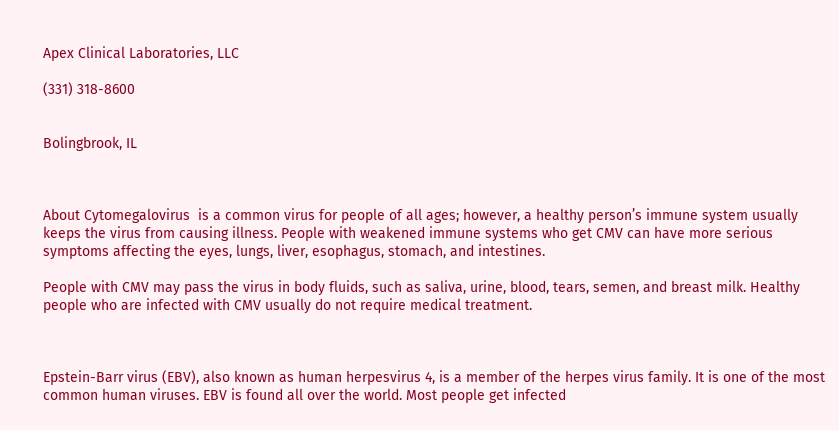Apex Clinical Laboratories, LLC

(331) 318-8600


Bolingbrook, IL



About Cytomegalovirus  is a common virus for people of all ages; however, a healthy person’s immune system usually keeps the virus from causing illness. People with weakened immune systems who get CMV can have more serious symptoms affecting the eyes, lungs, liver, esophagus, stomach, and intestines.

People with CMV may pass the virus in body fluids, such as saliva, urine, blood, tears, semen, and breast milk. Healthy people who are infected with CMV usually do not require medical treatment.



Epstein-Barr virus (EBV), also known as human herpesvirus 4, is a member of the herpes virus family. It is one of the most common human viruses. EBV is found all over the world. Most people get infected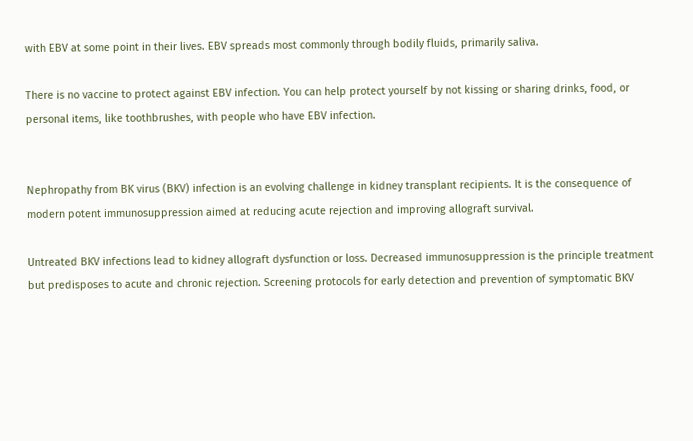with EBV at some point in their lives. EBV spreads most commonly through bodily fluids, primarily saliva.

There is no vaccine to protect against EBV infection. You can help protect yourself by not kissing or sharing drinks, food, or personal items, like toothbrushes, with people who have EBV infection.


Nephropathy from BK virus (BKV) infection is an evolving challenge in kidney transplant recipients. It is the consequence of modern potent immunosuppression aimed at reducing acute rejection and improving allograft survival.

Untreated BKV infections lead to kidney allograft dysfunction or loss. Decreased immunosuppression is the principle treatment but predisposes to acute and chronic rejection. Screening protocols for early detection and prevention of symptomatic BKV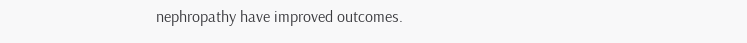nephropathy have improved outcomes.